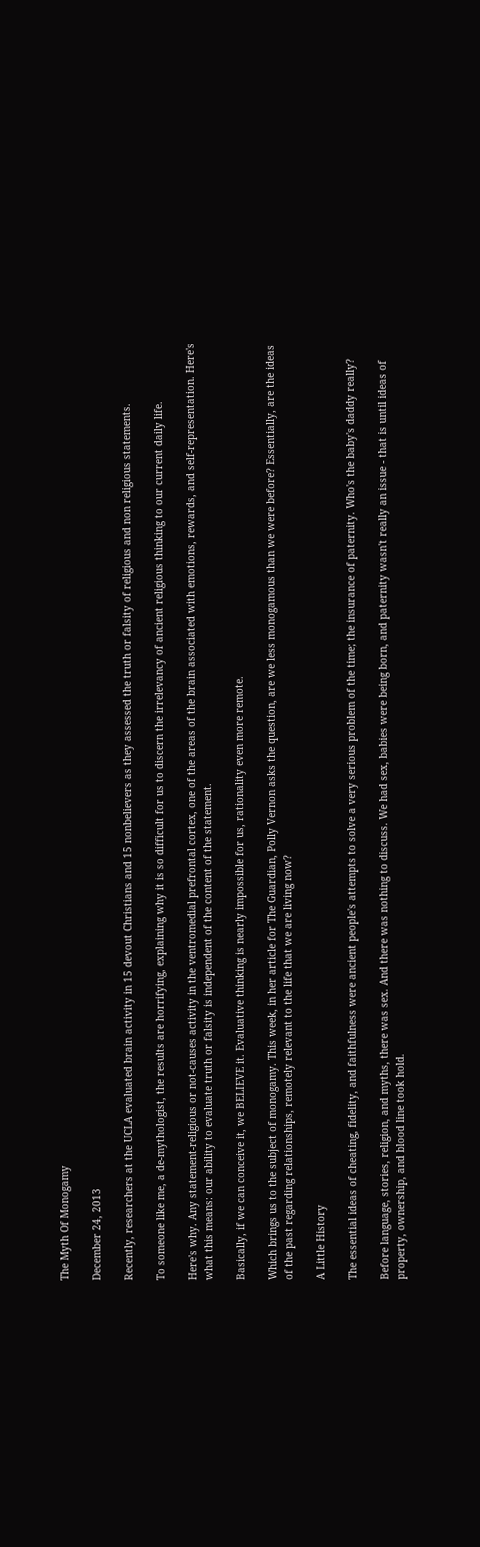The Myth Of Monogamy

December 24, 2013

Recently, researchers at the UCLA evaluated brain activity in 15 devout Christians and 15 nonbelievers as they assessed the truth or falsity of religious and non religious statements.

To someone like me, a de-mythologist, the results are horrifying, explaining why it is so difficult for us to discern the irrelevancy of ancient religious thinking to our current daily life.

Here's why. Any statement-religious or not-causes activity in the ventromedial prefrontal cortex, one of the areas of the brain associated with emotions, rewards, and self-representation. Here's what this means: our ability to evaluate truth or falsity is independent of the content of the statement.

Basically, if we can conceive it, we BELIEVE it. Evaluative thinking is nearly impossible for us, rationality even more remote.

Which brings us to the subject of monogamy. This week, in her article for The Guardian, Polly Vernon asks the question, are we less monogamous than we were before? Essentially, are the ideas of the past regarding relationships, remotely relevant to the life that we are living now?

A Little History

The essential ideas of cheating, fidelity, and faithfulness were ancient people's attempts to solve a very serious problem of the time; the insurance of paternity. Who's the baby's daddy really?

Before language, stories, religion, and myths, there was sex. And there was nothing to discuss. We had sex, babies were being born, and paternity wasn't really an issue - that is until ideas of property, ownership, and blood line took hold.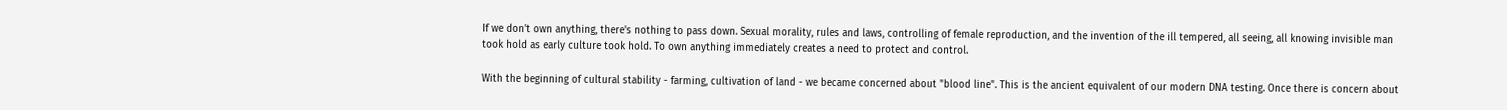If we don't own anything, there's nothing to pass down. Sexual morality, rules and laws, controlling of female reproduction, and the invention of the ill tempered, all seeing, all knowing invisible man took hold as early culture took hold. To own anything immediately creates a need to protect and control.

With the beginning of cultural stability - farming, cultivation of land - we became concerned about "blood line". This is the ancient equivalent of our modern DNA testing. Once there is concern about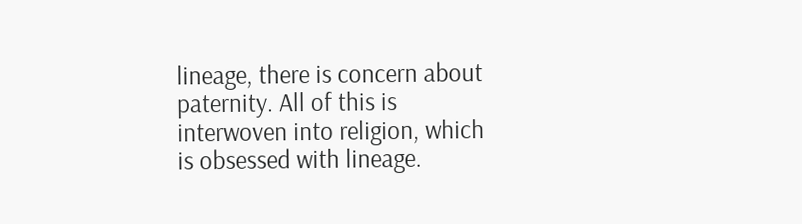lineage, there is concern about paternity. All of this is interwoven into religion, which is obsessed with lineage.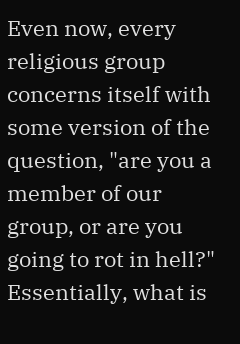Even now, every religious group concerns itself with some version of the question, "are you a member of our group, or are you going to rot in hell?" Essentially, what is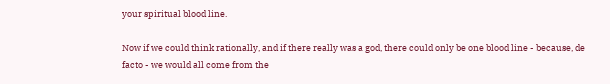your spiritual blood line.

Now if we could think rationally, and if there really was a god, there could only be one blood line - because, de facto - we would all come from the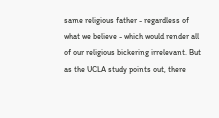same religious father - regardless of what we believe - which would render all of our religious bickering irrelevant. But as the UCLA study points out, there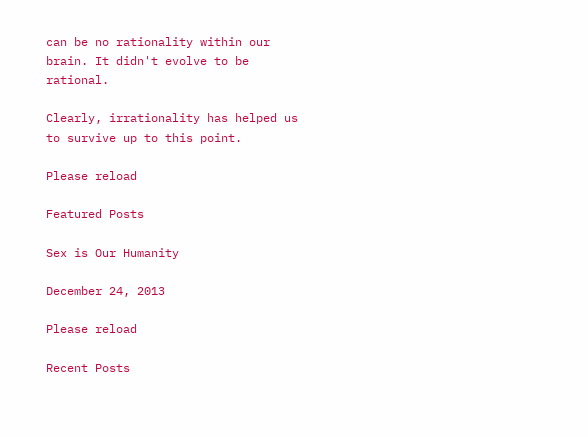can be no rationality within our brain. It didn't evolve to be rational.

Clearly, irrationality has helped us to survive up to this point.

Please reload

Featured Posts

Sex is Our Humanity

December 24, 2013

Please reload

Recent Posts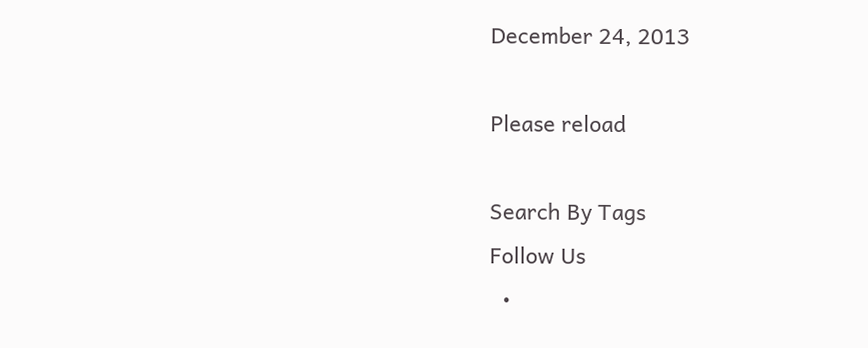December 24, 2013

Please reload

Search By Tags
Follow Us
  •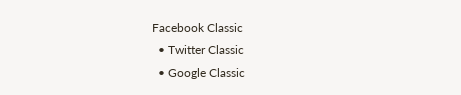Facebook Classic
  • Twitter Classic
  • Google Classic